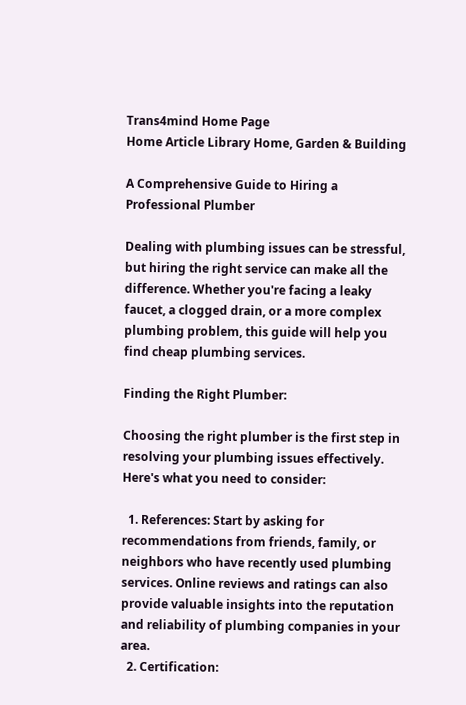Trans4mind Home Page
Home Article Library Home, Garden & Building

A Comprehensive Guide to Hiring a Professional Plumber

Dealing with plumbing issues can be stressful, but hiring the right service can make all the difference. Whether you're facing a leaky faucet, a clogged drain, or a more complex plumbing problem, this guide will help you find cheap plumbing services.

Finding the Right Plumber:

Choosing the right plumber is the first step in resolving your plumbing issues effectively. Here's what you need to consider:

  1. References: Start by asking for recommendations from friends, family, or neighbors who have recently used plumbing services. Online reviews and ratings can also provide valuable insights into the reputation and reliability of plumbing companies in your area.
  2. Certification: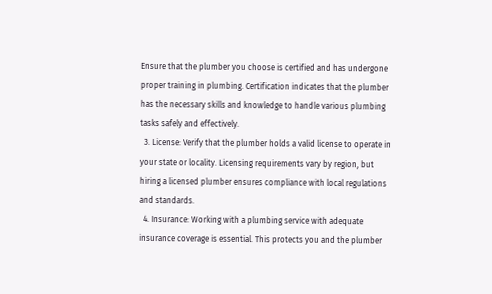Ensure that the plumber you choose is certified and has undergone proper training in plumbing. Certification indicates that the plumber has the necessary skills and knowledge to handle various plumbing tasks safely and effectively.
  3. License: Verify that the plumber holds a valid license to operate in your state or locality. Licensing requirements vary by region, but hiring a licensed plumber ensures compliance with local regulations and standards.
  4. Insurance: Working with a plumbing service with adequate insurance coverage is essential. This protects you and the plumber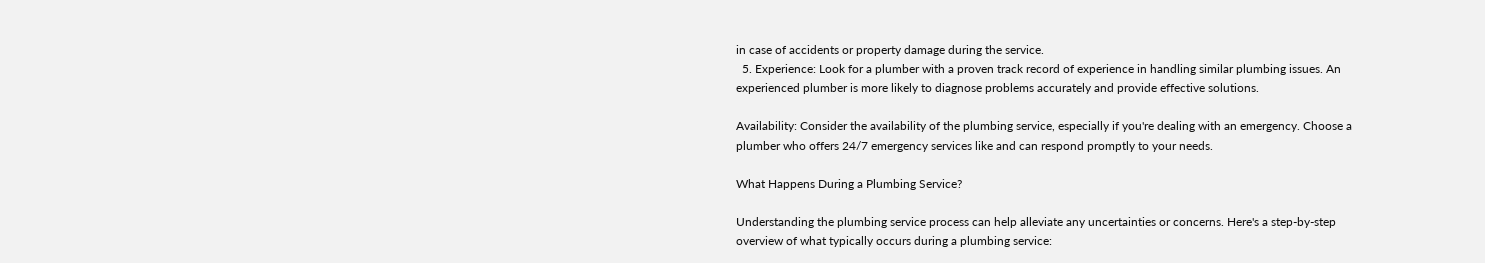in case of accidents or property damage during the service.
  5. Experience: Look for a plumber with a proven track record of experience in handling similar plumbing issues. An experienced plumber is more likely to diagnose problems accurately and provide effective solutions.

Availability: Consider the availability of the plumbing service, especially if you're dealing with an emergency. Choose a plumber who offers 24/7 emergency services like and can respond promptly to your needs.

What Happens During a Plumbing Service?

Understanding the plumbing service process can help alleviate any uncertainties or concerns. Here's a step-by-step overview of what typically occurs during a plumbing service: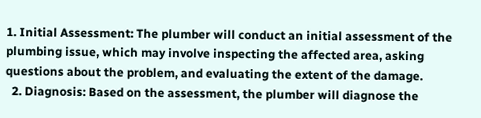1. Initial Assessment: The plumber will conduct an initial assessment of the plumbing issue, which may involve inspecting the affected area, asking questions about the problem, and evaluating the extent of the damage.
  2. Diagnosis: Based on the assessment, the plumber will diagnose the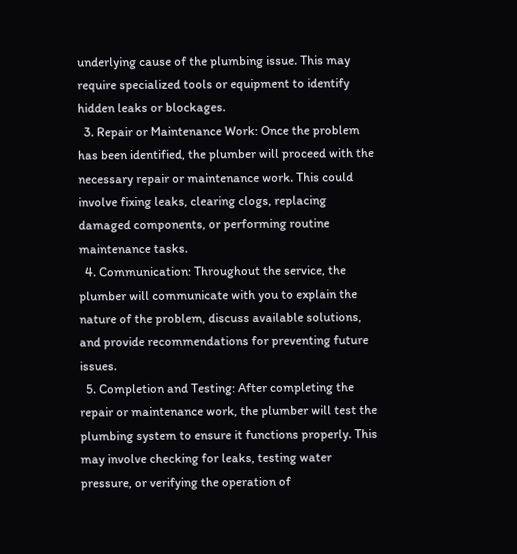underlying cause of the plumbing issue. This may require specialized tools or equipment to identify hidden leaks or blockages.
  3. Repair or Maintenance Work: Once the problem has been identified, the plumber will proceed with the necessary repair or maintenance work. This could involve fixing leaks, clearing clogs, replacing damaged components, or performing routine maintenance tasks.
  4. Communication: Throughout the service, the plumber will communicate with you to explain the nature of the problem, discuss available solutions, and provide recommendations for preventing future issues.
  5. Completion and Testing: After completing the repair or maintenance work, the plumber will test the plumbing system to ensure it functions properly. This may involve checking for leaks, testing water pressure, or verifying the operation of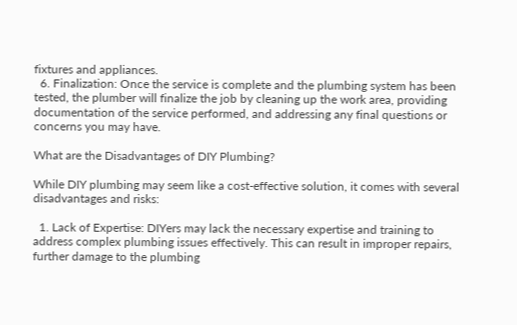fixtures and appliances.
  6. Finalization: Once the service is complete and the plumbing system has been tested, the plumber will finalize the job by cleaning up the work area, providing documentation of the service performed, and addressing any final questions or concerns you may have.

What are the Disadvantages of DIY Plumbing?

While DIY plumbing may seem like a cost-effective solution, it comes with several disadvantages and risks:

  1. Lack of Expertise: DIYers may lack the necessary expertise and training to address complex plumbing issues effectively. This can result in improper repairs, further damage to the plumbing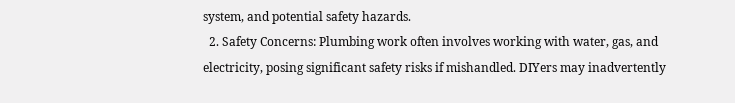system, and potential safety hazards.
  2. Safety Concerns: Plumbing work often involves working with water, gas, and electricity, posing significant safety risks if mishandled. DIYers may inadvertently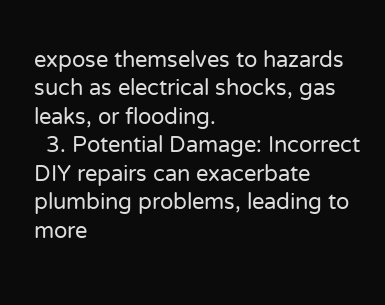expose themselves to hazards such as electrical shocks, gas leaks, or flooding.
  3. Potential Damage: Incorrect DIY repairs can exacerbate plumbing problems, leading to more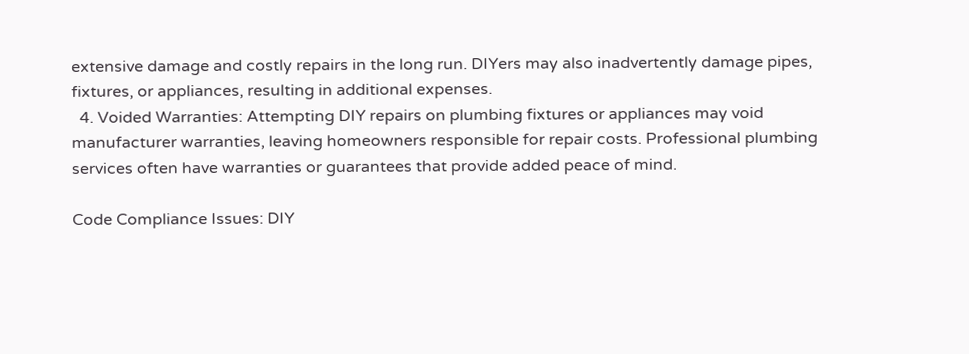extensive damage and costly repairs in the long run. DIYers may also inadvertently damage pipes, fixtures, or appliances, resulting in additional expenses.
  4. Voided Warranties: Attempting DIY repairs on plumbing fixtures or appliances may void manufacturer warranties, leaving homeowners responsible for repair costs. Professional plumbing services often have warranties or guarantees that provide added peace of mind.

Code Compliance Issues: DIY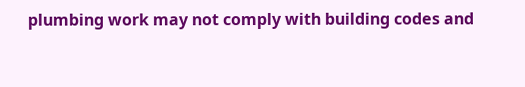plumbing work may not comply with building codes and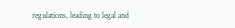regulations, leading to legal and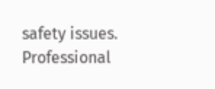safety issues. Professional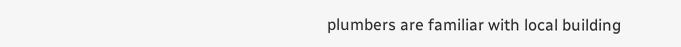plumbers are familiar with local building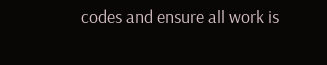codes and ensure all work is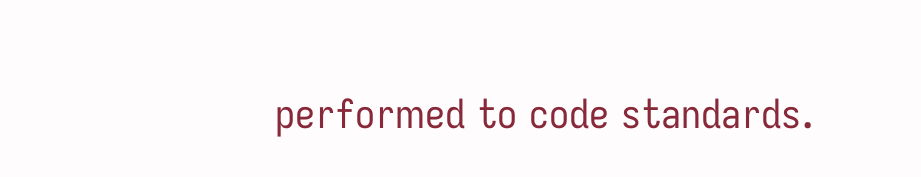performed to code standards.